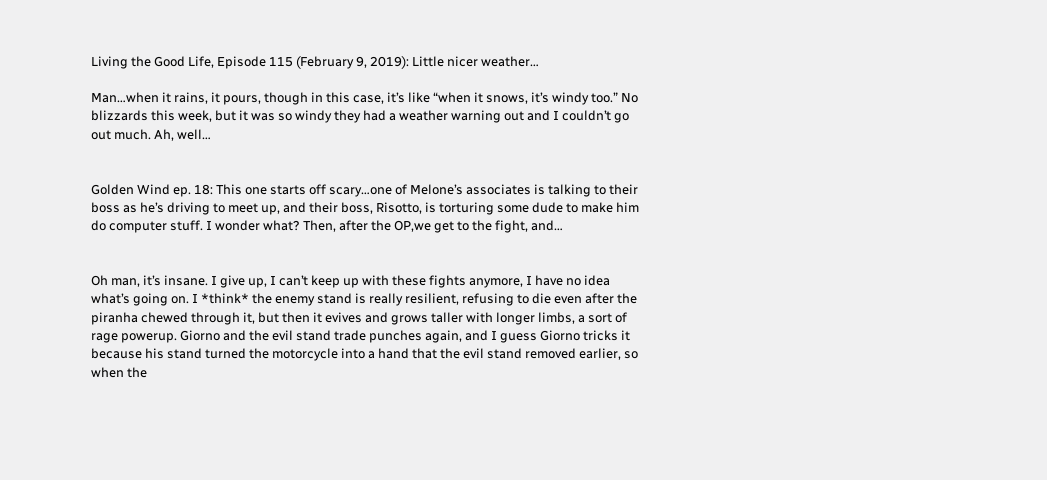Living the Good Life, Episode 115 (February 9, 2019): Little nicer weather…

Man…when it rains, it pours, though in this case, it’s like “when it snows, it’s windy too.” No blizzards this week, but it was so windy they had a weather warning out and I couldn’t go out much. Ah, well…


Golden Wind ep. 18: This one starts off scary…one of Melone’s associates is talking to their boss as he’s driving to meet up, and their boss, Risotto, is torturing some dude to make him do computer stuff. I wonder what? Then, after the OP,we get to the fight, and…


Oh man, it’s insane. I give up, I can’t keep up with these fights anymore, I have no idea what’s going on. I *think* the enemy stand is really resilient, refusing to die even after the piranha chewed through it, but then it evives and grows taller with longer limbs, a sort of rage powerup. Giorno and the evil stand trade punches again, and I guess Giorno tricks it because his stand turned the motorcycle into a hand that the evil stand removed earlier, so when the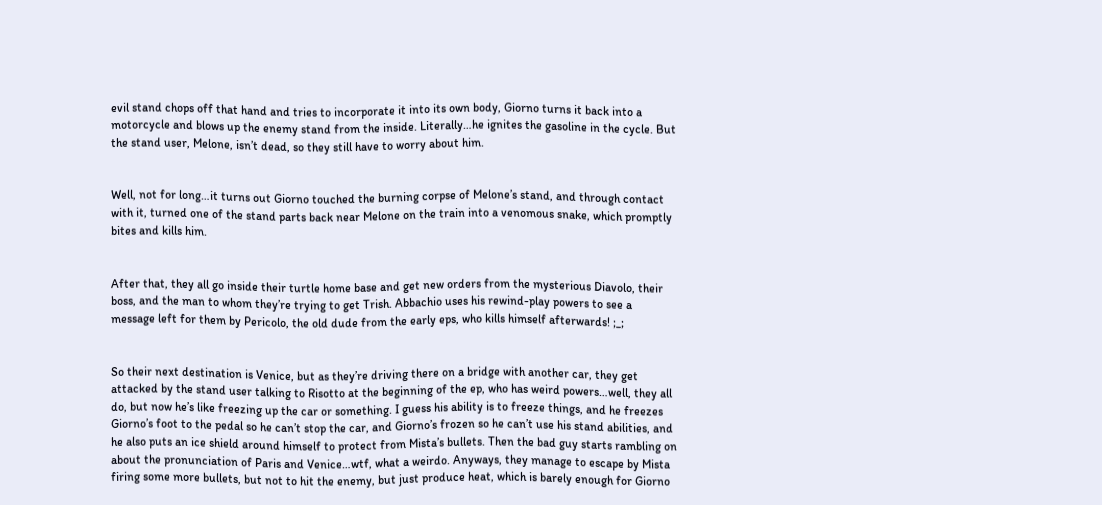evil stand chops off that hand and tries to incorporate it into its own body, Giorno turns it back into a motorcycle and blows up the enemy stand from the inside. Literally…he ignites the gasoline in the cycle. But the stand user, Melone, isn’t dead, so they still have to worry about him.


Well, not for long…it turns out Giorno touched the burning corpse of Melone’s stand, and through contact with it, turned one of the stand parts back near Melone on the train into a venomous snake, which promptly bites and kills him.


After that, they all go inside their turtle home base and get new orders from the mysterious Diavolo, their boss, and the man to whom they’re trying to get Trish. Abbachio uses his rewind-play powers to see a message left for them by Pericolo, the old dude from the early eps, who kills himself afterwards! ;_;


So their next destination is Venice, but as they’re driving there on a bridge with another car, they get attacked by the stand user talking to Risotto at the beginning of the ep, who has weird powers…well, they all do, but now he’s like freezing up the car or something. I guess his ability is to freeze things, and he freezes Giorno’s foot to the pedal so he can’t stop the car, and Giorno’s frozen so he can’t use his stand abilities, and he also puts an ice shield around himself to protect from Mista’s bullets. Then the bad guy starts rambling on about the pronunciation of Paris and Venice…wtf, what a weirdo. Anyways, they manage to escape by Mista firing some more bullets, but not to hit the enemy, but just produce heat, which is barely enough for Giorno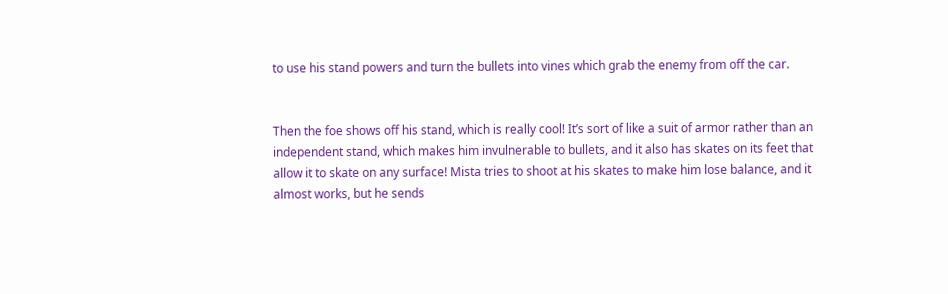to use his stand powers and turn the bullets into vines which grab the enemy from off the car.


Then the foe shows off his stand, which is really cool! It’s sort of like a suit of armor rather than an independent stand, which makes him invulnerable to bullets, and it also has skates on its feet that allow it to skate on any surface! Mista tries to shoot at his skates to make him lose balance, and it almost works, but he sends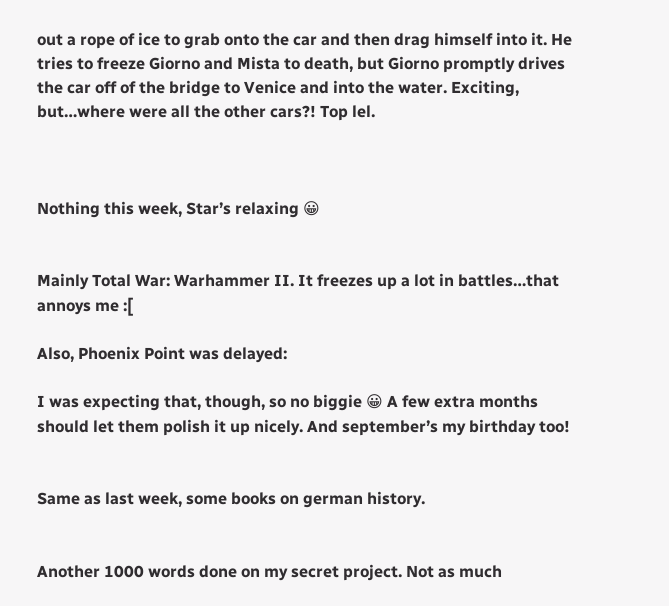out a rope of ice to grab onto the car and then drag himself into it. He tries to freeze Giorno and Mista to death, but Giorno promptly drives the car off of the bridge to Venice and into the water. Exciting, but…where were all the other cars?! Top lel.



Nothing this week, Star’s relaxing 😀


Mainly Total War: Warhammer II. It freezes up a lot in battles…that annoys me :[

Also, Phoenix Point was delayed:

I was expecting that, though, so no biggie 😀 A few extra months should let them polish it up nicely. And september’s my birthday too!


Same as last week, some books on german history.


Another 1000 words done on my secret project. Not as much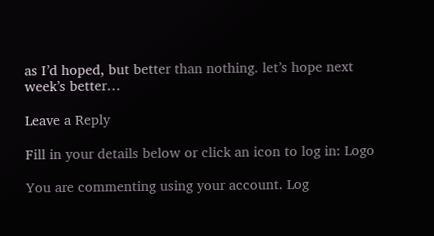as I’d hoped, but better than nothing. let’s hope next week’s better…

Leave a Reply

Fill in your details below or click an icon to log in: Logo

You are commenting using your account. Log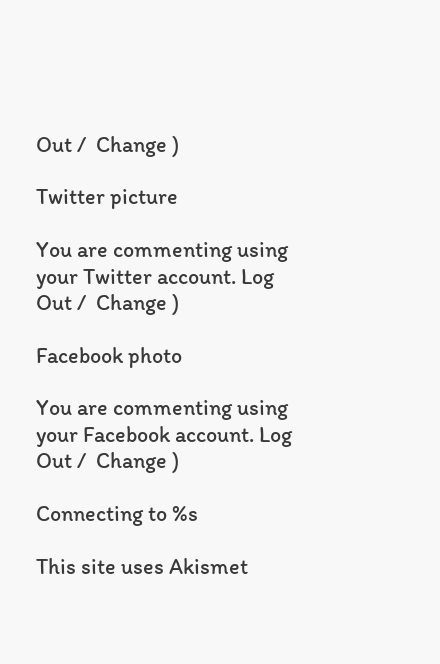Out /  Change )

Twitter picture

You are commenting using your Twitter account. Log Out /  Change )

Facebook photo

You are commenting using your Facebook account. Log Out /  Change )

Connecting to %s

This site uses Akismet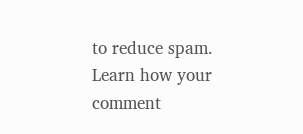to reduce spam. Learn how your comment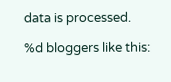data is processed.

%d bloggers like this: